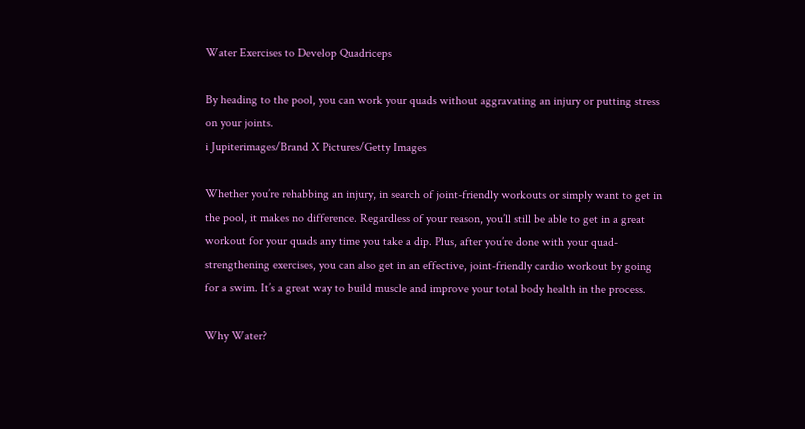Water Exercises to Develop Quadriceps

By heading to the pool, you can work your quads without aggravating an injury or putting stress on your joints.
i Jupiterimages/Brand X Pictures/Getty Images

Whether you’re rehabbing an injury, in search of joint-friendly workouts or simply want to get in the pool, it makes no difference. Regardless of your reason, you’ll still be able to get in a great workout for your quads any time you take a dip. Plus, after you’re done with your quad-strengthening exercises, you can also get in an effective, joint-friendly cardio workout by going for a swim. It’s a great way to build muscle and improve your total body health in the process.

Why Water?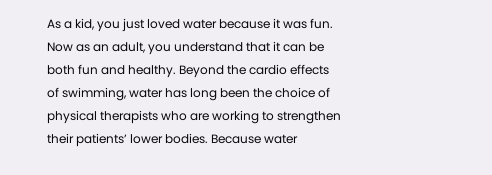As a kid, you just loved water because it was fun. Now as an adult, you understand that it can be both fun and healthy. Beyond the cardio effects of swimming, water has long been the choice of physical therapists who are working to strengthen their patients’ lower bodies. Because water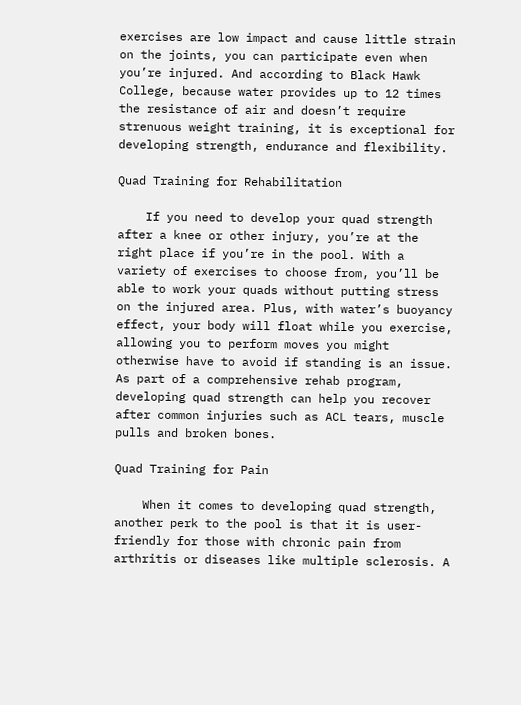exercises are low impact and cause little strain on the joints, you can participate even when you’re injured. And according to Black Hawk College, because water provides up to 12 times the resistance of air and doesn’t require strenuous weight training, it is exceptional for developing strength, endurance and flexibility.

Quad Training for Rehabilitation

    If you need to develop your quad strength after a knee or other injury, you’re at the right place if you’re in the pool. With a variety of exercises to choose from, you’ll be able to work your quads without putting stress on the injured area. Plus, with water’s buoyancy effect, your body will float while you exercise, allowing you to perform moves you might otherwise have to avoid if standing is an issue. As part of a comprehensive rehab program, developing quad strength can help you recover after common injuries such as ACL tears, muscle pulls and broken bones.

Quad Training for Pain

    When it comes to developing quad strength, another perk to the pool is that it is user-friendly for those with chronic pain from arthritis or diseases like multiple sclerosis. A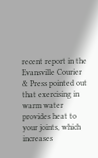recent report in the Evansville Courier & Press pointed out that exercising in warm water provides heat to your joints, which increases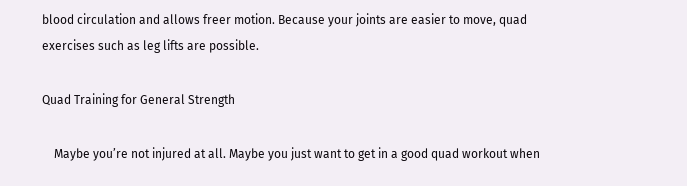blood circulation and allows freer motion. Because your joints are easier to move, quad exercises such as leg lifts are possible.

Quad Training for General Strength

    Maybe you’re not injured at all. Maybe you just want to get in a good quad workout when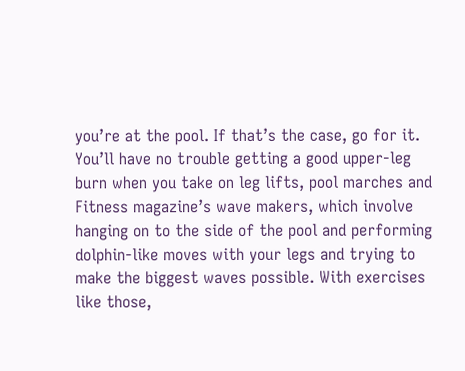you’re at the pool. If that’s the case, go for it. You’ll have no trouble getting a good upper-leg burn when you take on leg lifts, pool marches and Fitness magazine’s wave makers, which involve hanging on to the side of the pool and performing dolphin-like moves with your legs and trying to make the biggest waves possible. With exercises like those,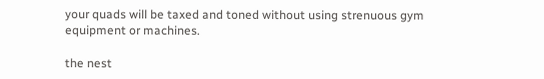your quads will be taxed and toned without using strenuous gym equipment or machines.

the nest